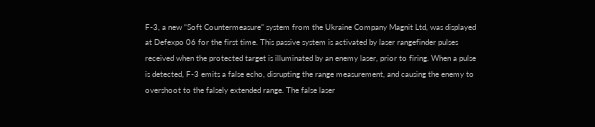F-3, a new “Soft Countermeasure” system from the Ukraine Company Magnit Ltd, was displayed at Defexpo 06 for the first time. This passive system is activated by laser rangefinder pulses received when the protected target is illuminated by an enemy laser, prior to firing. When a pulse is detected, F-3 emits a false echo, disrupting the range measurement, and causing the enemy to overshoot to the falsely extended range. The false laser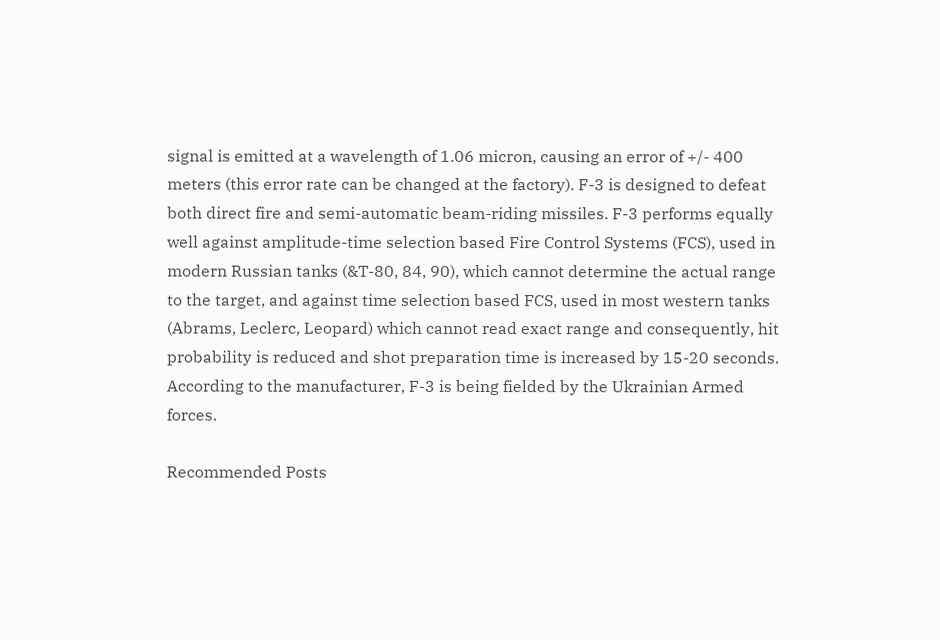signal is emitted at a wavelength of 1.06 micron, causing an error of +/- 400 meters (this error rate can be changed at the factory). F-3 is designed to defeat both direct fire and semi-automatic beam-riding missiles. F-3 performs equally well against amplitude-time selection based Fire Control Systems (FCS), used in modern Russian tanks (&T-80, 84, 90), which cannot determine the actual range to the target, and against time selection based FCS, used in most western tanks (Abrams, Leclerc, Leopard) which cannot read exact range and consequently, hit probability is reduced and shot preparation time is increased by 15-20 seconds. According to the manufacturer, F-3 is being fielded by the Ukrainian Armed forces.

Recommended Posts